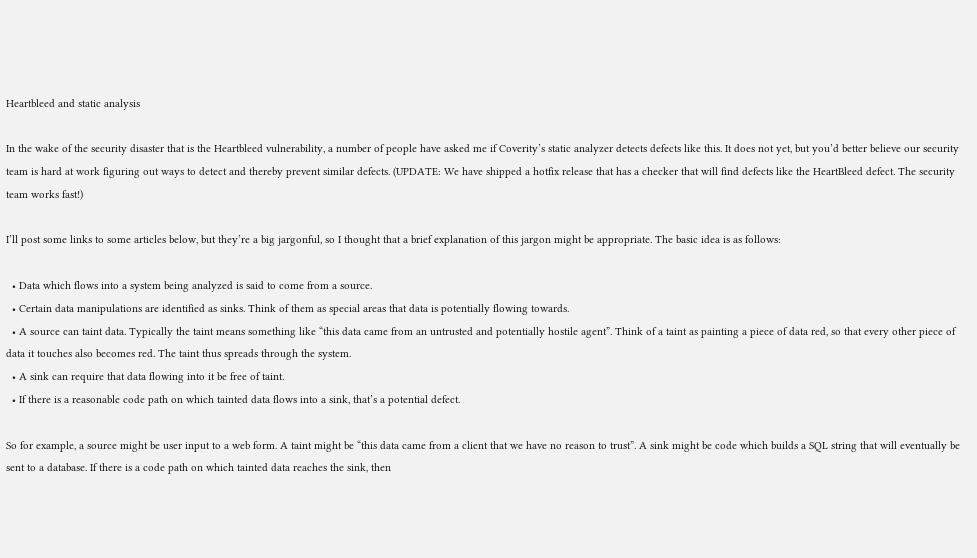Heartbleed and static analysis

In the wake of the security disaster that is the Heartbleed vulnerability, a number of people have asked me if Coverity’s static analyzer detects defects like this. It does not yet, but you’d better believe our security team is hard at work figuring out ways to detect and thereby prevent similar defects. (UPDATE: We have shipped a hotfix release that has a checker that will find defects like the HeartBleed defect. The security team works fast!)

I’ll post some links to some articles below, but they’re a big jargonful, so I thought that a brief explanation of this jargon might be appropriate. The basic idea is as follows:

  • Data which flows into a system being analyzed is said to come from a source.
  • Certain data manipulations are identified as sinks. Think of them as special areas that data is potentially flowing towards.
  • A source can taint data. Typically the taint means something like “this data came from an untrusted and potentially hostile agent”. Think of a taint as painting a piece of data red, so that every other piece of data it touches also becomes red. The taint thus spreads through the system.
  • A sink can require that data flowing into it be free of taint.
  • If there is a reasonable code path on which tainted data flows into a sink, that’s a potential defect.

So for example, a source might be user input to a web form. A taint might be “this data came from a client that we have no reason to trust”. A sink might be code which builds a SQL string that will eventually be sent to a database. If there is a code path on which tainted data reaches the sink, then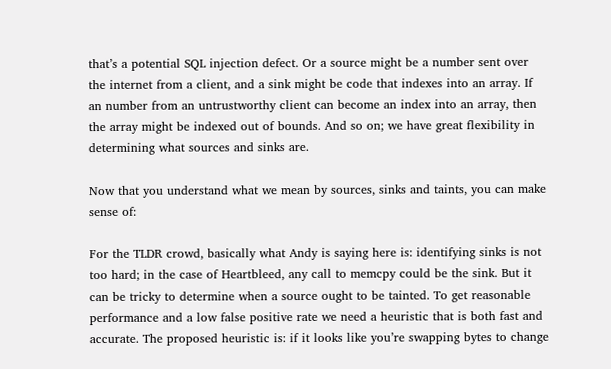that’s a potential SQL injection defect. Or a source might be a number sent over the internet from a client, and a sink might be code that indexes into an array. If an number from an untrustworthy client can become an index into an array, then the array might be indexed out of bounds. And so on; we have great flexibility in determining what sources and sinks are.

Now that you understand what we mean by sources, sinks and taints, you can make sense of:

For the TLDR crowd, basically what Andy is saying here is: identifying sinks is not too hard; in the case of Heartbleed, any call to memcpy could be the sink. But it can be tricky to determine when a source ought to be tainted. To get reasonable performance and a low false positive rate we need a heuristic that is both fast and accurate. The proposed heuristic is: if it looks like you’re swapping bytes to change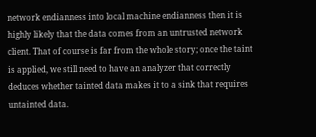network endianness into local machine endianness then it is highly likely that the data comes from an untrusted network client. That of course is far from the whole story; once the taint is applied, we still need to have an analyzer that correctly deduces whether tainted data makes it to a sink that requires untainted data.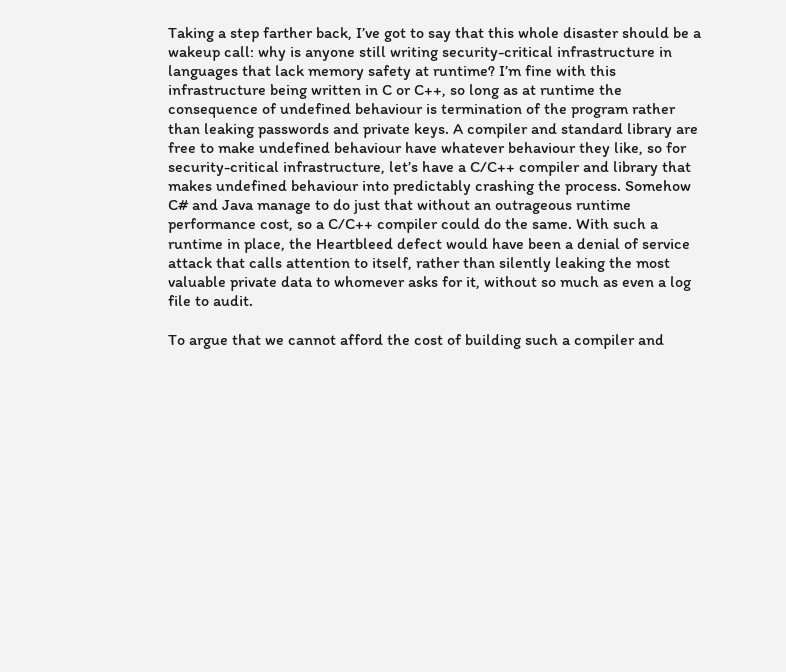Taking a step farther back, I’ve got to say that this whole disaster should be a wakeup call: why is anyone still writing security-critical infrastructure in languages that lack memory safety at runtime? I’m fine with this infrastructure being written in C or C++, so long as at runtime the consequence of undefined behaviour is termination of the program rather than leaking passwords and private keys. A compiler and standard library are free to make undefined behaviour have whatever behaviour they like, so for security-critical infrastructure, let’s have a C/C++ compiler and library that makes undefined behaviour into predictably crashing the process. Somehow C# and Java manage to do just that without an outrageous runtime performance cost, so a C/C++ compiler could do the same. With such a runtime in place, the Heartbleed defect would have been a denial of service attack that calls attention to itself, rather than silently leaking the most valuable private data to whomever asks for it, without so much as even a log file to audit.

To argue that we cannot afford the cost of building such a compiler and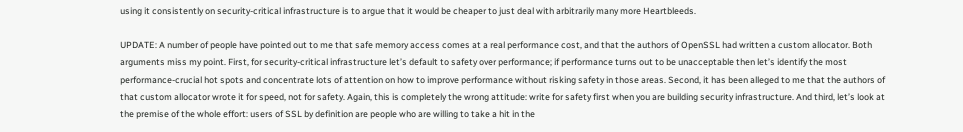using it consistently on security-critical infrastructure is to argue that it would be cheaper to just deal with arbitrarily many more Heartbleeds.

UPDATE: A number of people have pointed out to me that safe memory access comes at a real performance cost, and that the authors of OpenSSL had written a custom allocator. Both arguments miss my point. First, for security-critical infrastructure let’s default to safety over performance; if performance turns out to be unacceptable then let’s identify the most performance-crucial hot spots and concentrate lots of attention on how to improve performance without risking safety in those areas. Second, it has been alleged to me that the authors of that custom allocator wrote it for speed, not for safety. Again, this is completely the wrong attitude: write for safety first when you are building security infrastructure. And third, let’s look at the premise of the whole effort: users of SSL by definition are people who are willing to take a hit in the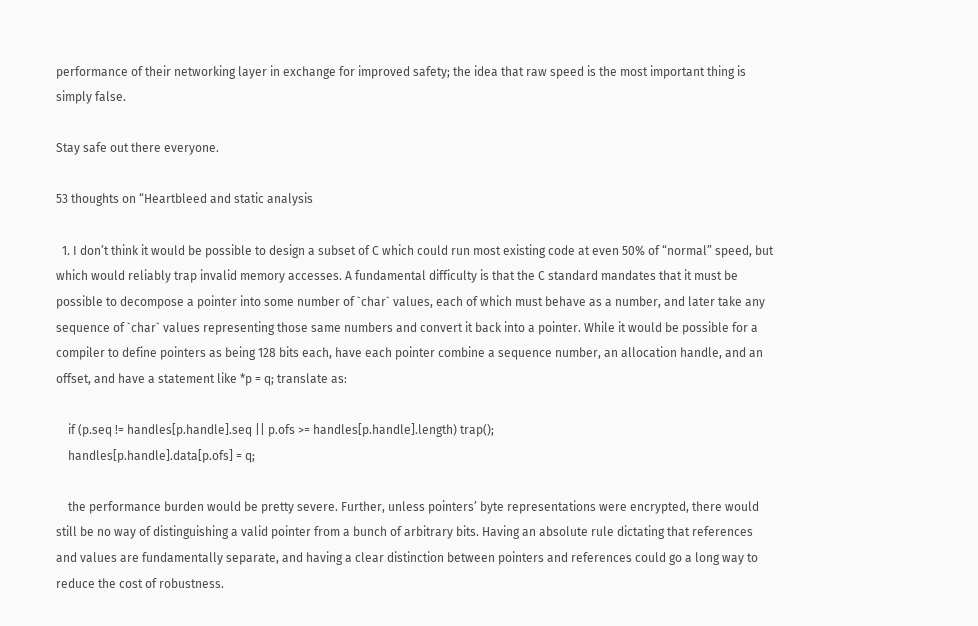performance of their networking layer in exchange for improved safety; the idea that raw speed is the most important thing is simply false.

Stay safe out there everyone.

53 thoughts on “Heartbleed and static analysis

  1. I don’t think it would be possible to design a subset of C which could run most existing code at even 50% of “normal” speed, but which would reliably trap invalid memory accesses. A fundamental difficulty is that the C standard mandates that it must be possible to decompose a pointer into some number of `char` values, each of which must behave as a number, and later take any sequence of `char` values representing those same numbers and convert it back into a pointer. While it would be possible for a compiler to define pointers as being 128 bits each, have each pointer combine a sequence number, an allocation handle, and an offset, and have a statement like *p = q; translate as:

    if (p.seq != handles[p.handle].seq || p.ofs >= handles[p.handle].length) trap();
    handles[p.handle].data[p.ofs] = q;

    the performance burden would be pretty severe. Further, unless pointers’ byte representations were encrypted, there would still be no way of distinguishing a valid pointer from a bunch of arbitrary bits. Having an absolute rule dictating that references and values are fundamentally separate, and having a clear distinction between pointers and references could go a long way to reduce the cost of robustness.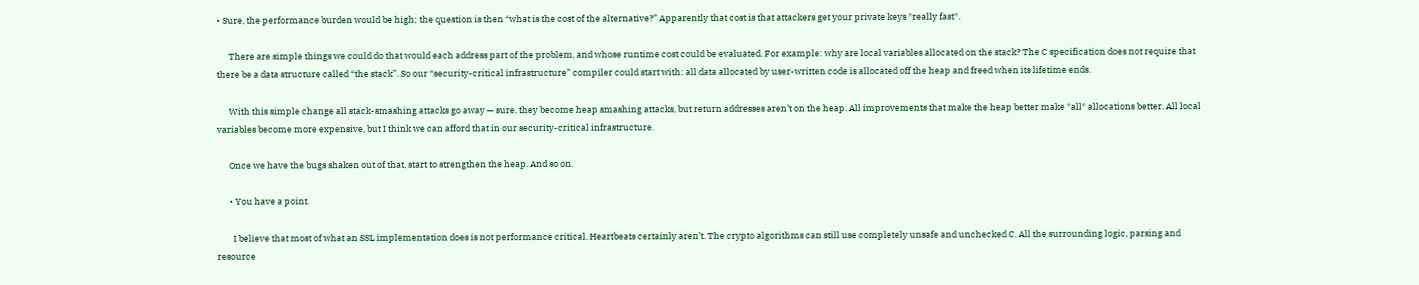• Sure, the performance burden would be high; the question is then “what is the cost of the alternative?” Apparently that cost is that attackers get your private keys *really fast*.

      There are simple things we could do that would each address part of the problem, and whose runtime cost could be evaluated. For example: why are local variables allocated on the stack? The C specification does not require that there be a data structure called “the stack”. So our “security-critical infrastructure” compiler could start with: all data allocated by user-written code is allocated off the heap and freed when its lifetime ends.

      With this simple change all stack-smashing attacks go away — sure, they become heap smashing attacks, but return addresses aren’t on the heap. All improvements that make the heap better make *all* allocations better. All local variables become more expensive, but I think we can afford that in our security-critical infrastructure.

      Once we have the bugs shaken out of that, start to strengthen the heap. And so on.

      • You have a point.

        I believe that most of what an SSL implementation does is not performance critical. Heartbeats certainly aren’t. The crypto algorithms can still use completely unsafe and unchecked C. All the surrounding logic, parsing and resource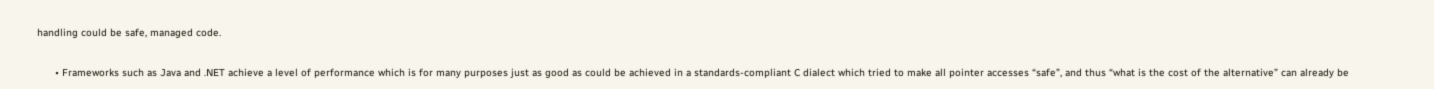handling could be safe, managed code.

      • Frameworks such as Java and .NET achieve a level of performance which is for many purposes just as good as could be achieved in a standards-compliant C dialect which tried to make all pointer accesses “safe”, and thus “what is the cost of the alternative” can already be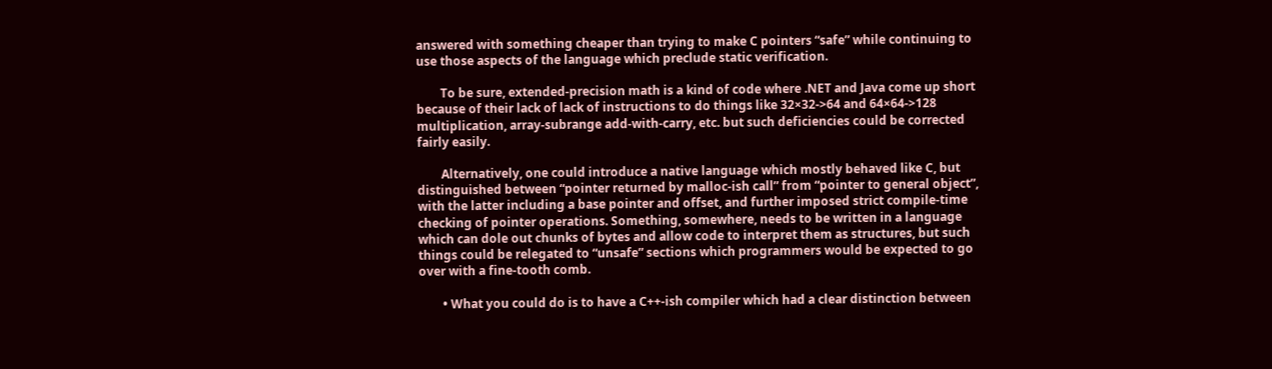answered with something cheaper than trying to make C pointers “safe” while continuing to use those aspects of the language which preclude static verification.

        To be sure, extended-precision math is a kind of code where .NET and Java come up short because of their lack of lack of instructions to do things like 32×32->64 and 64×64->128 multiplication, array-subrange add-with-carry, etc. but such deficiencies could be corrected fairly easily.

        Alternatively, one could introduce a native language which mostly behaved like C, but distinguished between “pointer returned by malloc-ish call” from “pointer to general object”, with the latter including a base pointer and offset, and further imposed strict compile-time checking of pointer operations. Something, somewhere, needs to be written in a language which can dole out chunks of bytes and allow code to interpret them as structures, but such things could be relegated to “unsafe” sections which programmers would be expected to go over with a fine-tooth comb.

        • What you could do is to have a C++-ish compiler which had a clear distinction between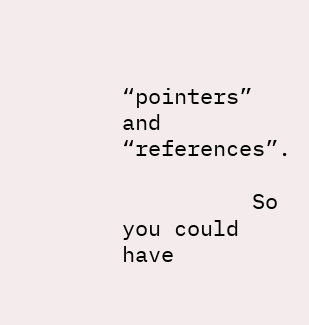“pointers” and “references”.

          So you could have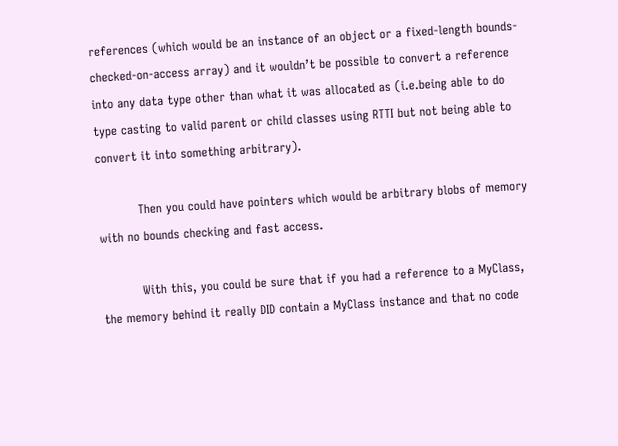references (which would be an instance of an object or a fixed-length bounds-checked-on-access array) and it wouldn’t be possible to convert a reference into any data type other than what it was allocated as (i.e.being able to do type casting to valid parent or child classes using RTTI but not being able to convert it into something arbitrary).

          Then you could have pointers which would be arbitrary blobs of memory with no bounds checking and fast access.

          With this, you could be sure that if you had a reference to a MyClass, the memory behind it really DID contain a MyClass instance and that no code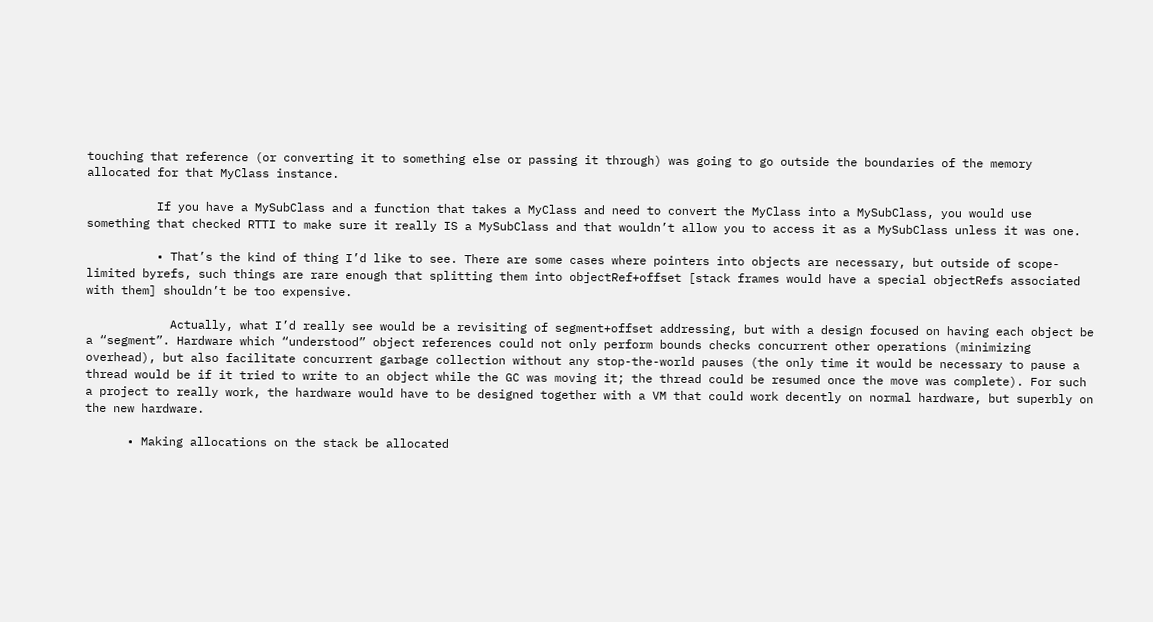touching that reference (or converting it to something else or passing it through) was going to go outside the boundaries of the memory allocated for that MyClass instance.

          If you have a MySubClass and a function that takes a MyClass and need to convert the MyClass into a MySubClass, you would use something that checked RTTI to make sure it really IS a MySubClass and that wouldn’t allow you to access it as a MySubClass unless it was one.

          • That’s the kind of thing I’d like to see. There are some cases where pointers into objects are necessary, but outside of scope-limited byrefs, such things are rare enough that splitting them into objectRef+offset [stack frames would have a special objectRefs associated with them] shouldn’t be too expensive.

            Actually, what I’d really see would be a revisiting of segment+offset addressing, but with a design focused on having each object be a “segment”. Hardware which “understood” object references could not only perform bounds checks concurrent other operations (minimizing overhead), but also facilitate concurrent garbage collection without any stop-the-world pauses (the only time it would be necessary to pause a thread would be if it tried to write to an object while the GC was moving it; the thread could be resumed once the move was complete). For such a project to really work, the hardware would have to be designed together with a VM that could work decently on normal hardware, but superbly on the new hardware.

      • Making allocations on the stack be allocated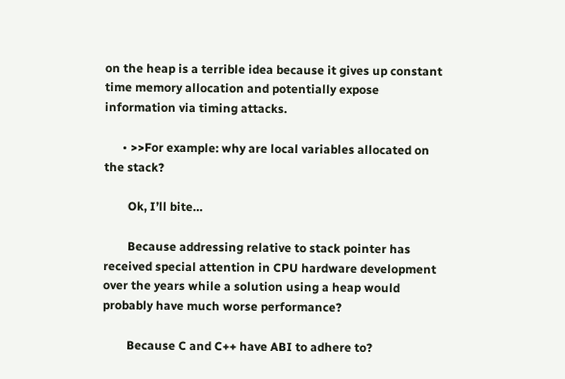on the heap is a terrible idea because it gives up constant time memory allocation and potentially expose information via timing attacks.

      • >>For example: why are local variables allocated on the stack?

        Ok, I’ll bite…

        Because addressing relative to stack pointer has received special attention in CPU hardware development over the years while a solution using a heap would probably have much worse performance?

        Because C and C++ have ABI to adhere to?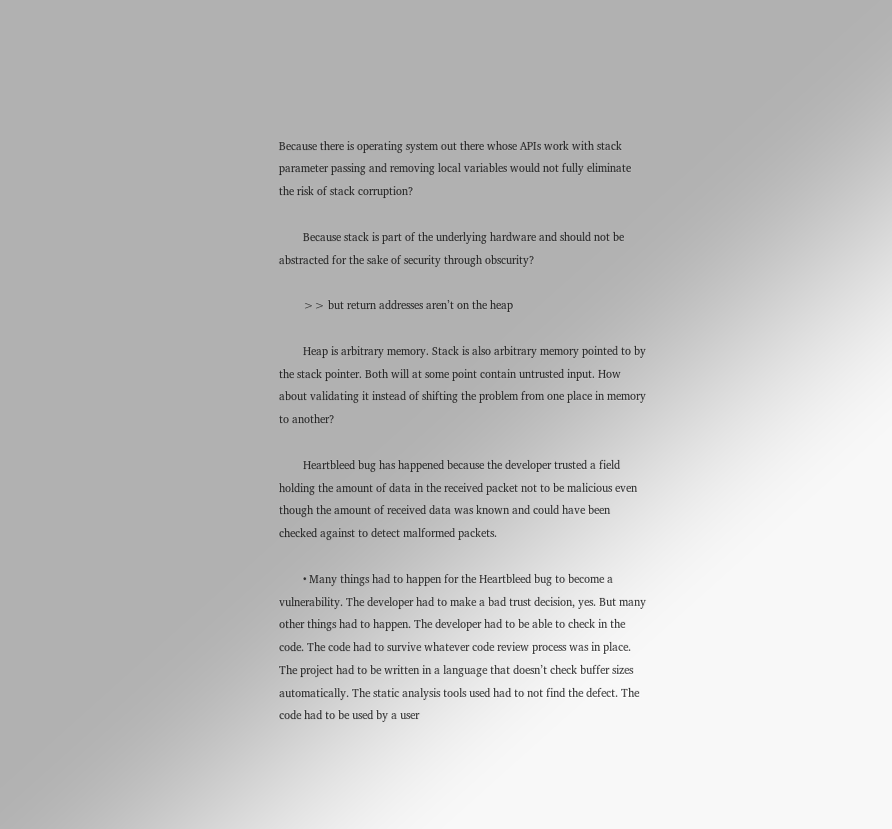Because there is operating system out there whose APIs work with stack parameter passing and removing local variables would not fully eliminate the risk of stack corruption?

        Because stack is part of the underlying hardware and should not be abstracted for the sake of security through obscurity?

        >> but return addresses aren’t on the heap

        Heap is arbitrary memory. Stack is also arbitrary memory pointed to by the stack pointer. Both will at some point contain untrusted input. How about validating it instead of shifting the problem from one place in memory to another?

        Heartbleed bug has happened because the developer trusted a field holding the amount of data in the received packet not to be malicious even though the amount of received data was known and could have been checked against to detect malformed packets.

        • Many things had to happen for the Heartbleed bug to become a vulnerability. The developer had to make a bad trust decision, yes. But many other things had to happen. The developer had to be able to check in the code. The code had to survive whatever code review process was in place. The project had to be written in a language that doesn’t check buffer sizes automatically. The static analysis tools used had to not find the defect. The code had to be used by a user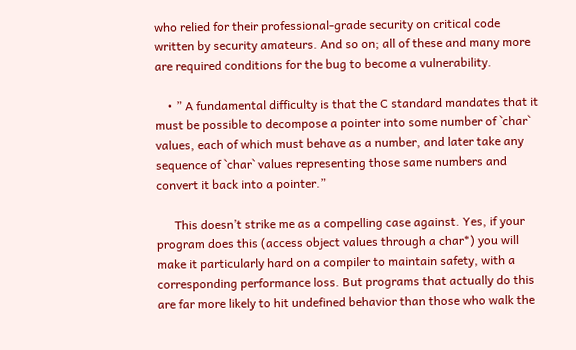who relied for their professional-grade security on critical code written by security amateurs. And so on; all of these and many more are required conditions for the bug to become a vulnerability.

    • ” A fundamental difficulty is that the C standard mandates that it must be possible to decompose a pointer into some number of `char` values, each of which must behave as a number, and later take any sequence of `char` values representing those same numbers and convert it back into a pointer.”

      This doesn’t strike me as a compelling case against. Yes, if your program does this (access object values through a char*) you will make it particularly hard on a compiler to maintain safety, with a corresponding performance loss. But programs that actually do this are far more likely to hit undefined behavior than those who walk the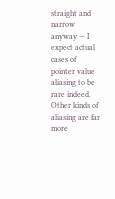straight and narrow anyway — I expect actual cases of pointer value aliasing to be rare indeed. Other kinds of aliasing are far more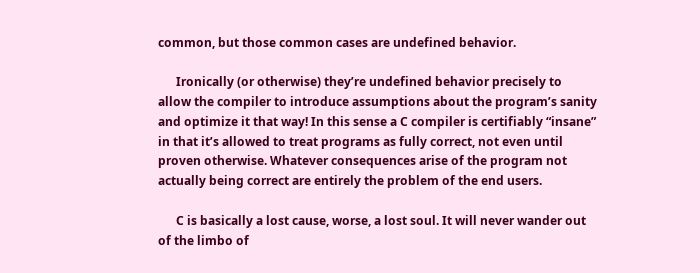common, but those common cases are undefined behavior.

      Ironically (or otherwise) they’re undefined behavior precisely to allow the compiler to introduce assumptions about the program’s sanity and optimize it that way! In this sense a C compiler is certifiably “insane” in that it’s allowed to treat programs as fully correct, not even until proven otherwise. Whatever consequences arise of the program not actually being correct are entirely the problem of the end users.

      C is basically a lost cause, worse, a lost soul. It will never wander out of the limbo of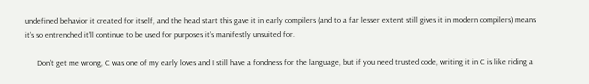undefined behavior it created for itself, and the head start this gave it in early compilers (and to a far lesser extent still gives it in modern compilers) means it’s so entrenched it’ll continue to be used for purposes it’s manifestly unsuited for.

      Don’t get me wrong, C was one of my early loves and I still have a fondness for the language, but if you need trusted code, writing it in C is like riding a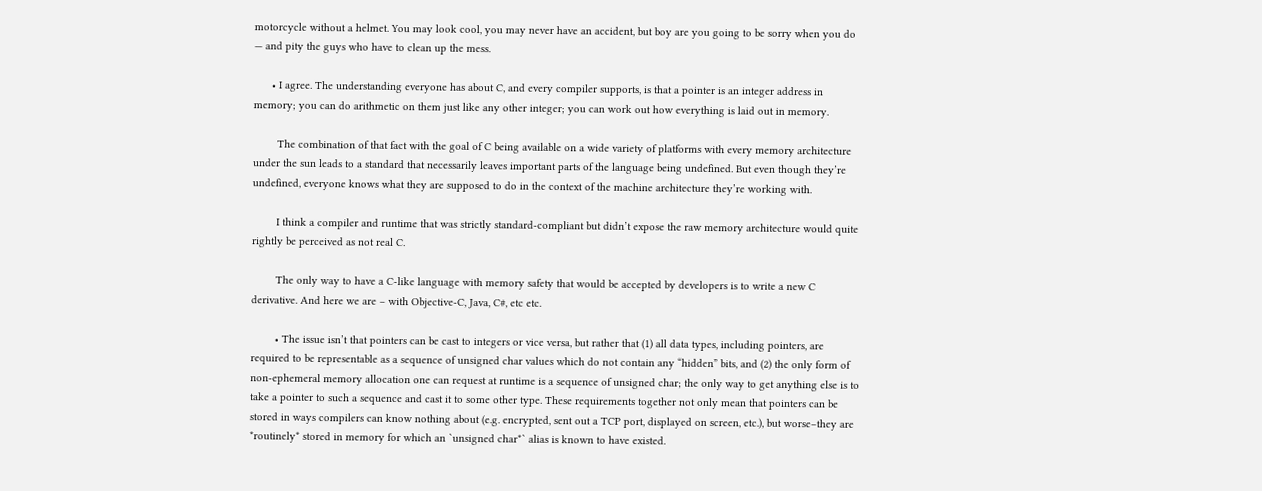motorcycle without a helmet. You may look cool, you may never have an accident, but boy are you going to be sorry when you do — and pity the guys who have to clean up the mess.

      • I agree. The understanding everyone has about C, and every compiler supports, is that a pointer is an integer address in memory; you can do arithmetic on them just like any other integer; you can work out how everything is laid out in memory.

        The combination of that fact with the goal of C being available on a wide variety of platforms with every memory architecture under the sun leads to a standard that necessarily leaves important parts of the language being undefined. But even though they’re undefined, everyone knows what they are supposed to do in the context of the machine architecture they’re working with.

        I think a compiler and runtime that was strictly standard-compliant but didn’t expose the raw memory architecture would quite rightly be perceived as not real C.

        The only way to have a C-like language with memory safety that would be accepted by developers is to write a new C derivative. And here we are – with Objective-C, Java, C#, etc etc.

        • The issue isn’t that pointers can be cast to integers or vice versa, but rather that (1) all data types, including pointers, are required to be representable as a sequence of unsigned char values which do not contain any “hidden” bits, and (2) the only form of non-ephemeral memory allocation one can request at runtime is a sequence of unsigned char; the only way to get anything else is to take a pointer to such a sequence and cast it to some other type. These requirements together not only mean that pointers can be stored in ways compilers can know nothing about (e.g. encrypted, sent out a TCP port, displayed on screen, etc.), but worse–they are *routinely* stored in memory for which an `unsigned char*` alias is known to have existed.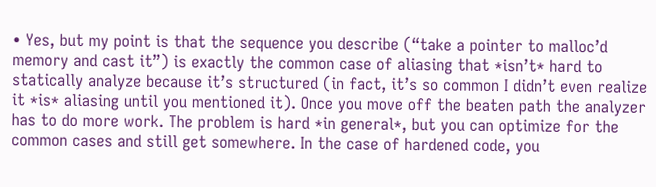• Yes, but my point is that the sequence you describe (“take a pointer to malloc’d memory and cast it”) is exactly the common case of aliasing that *isn’t* hard to statically analyze because it’s structured (in fact, it’s so common I didn’t even realize it *is* aliasing until you mentioned it). Once you move off the beaten path the analyzer has to do more work. The problem is hard *in general*, but you can optimize for the common cases and still get somewhere. In the case of hardened code, you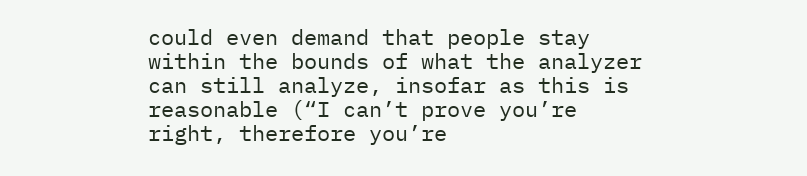could even demand that people stay within the bounds of what the analyzer can still analyze, insofar as this is reasonable (“I can’t prove you’re right, therefore you’re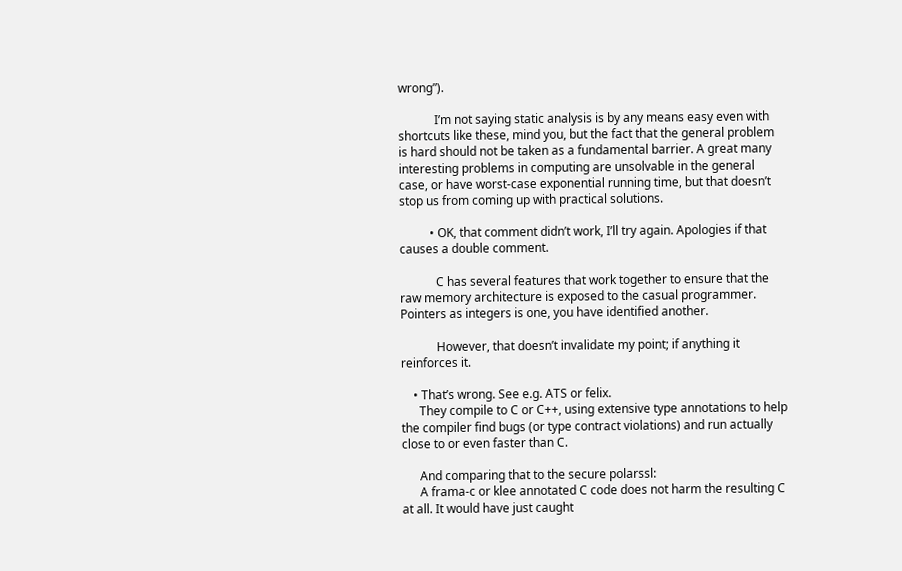wrong”).

            I’m not saying static analysis is by any means easy even with shortcuts like these, mind you, but the fact that the general problem is hard should not be taken as a fundamental barrier. A great many interesting problems in computing are unsolvable in the general case, or have worst-case exponential running time, but that doesn’t stop us from coming up with practical solutions.

          • OK, that comment didn’t work, I’ll try again. Apologies if that causes a double comment.

            C has several features that work together to ensure that the raw memory architecture is exposed to the casual programmer. Pointers as integers is one, you have identified another.

            However, that doesn’t invalidate my point; if anything it reinforces it.

    • That’s wrong. See e.g. ATS or felix.
      They compile to C or C++, using extensive type annotations to help the compiler find bugs (or type contract violations) and run actually close to or even faster than C.

      And comparing that to the secure polarssl:
      A frama-c or klee annotated C code does not harm the resulting C at all. It would have just caught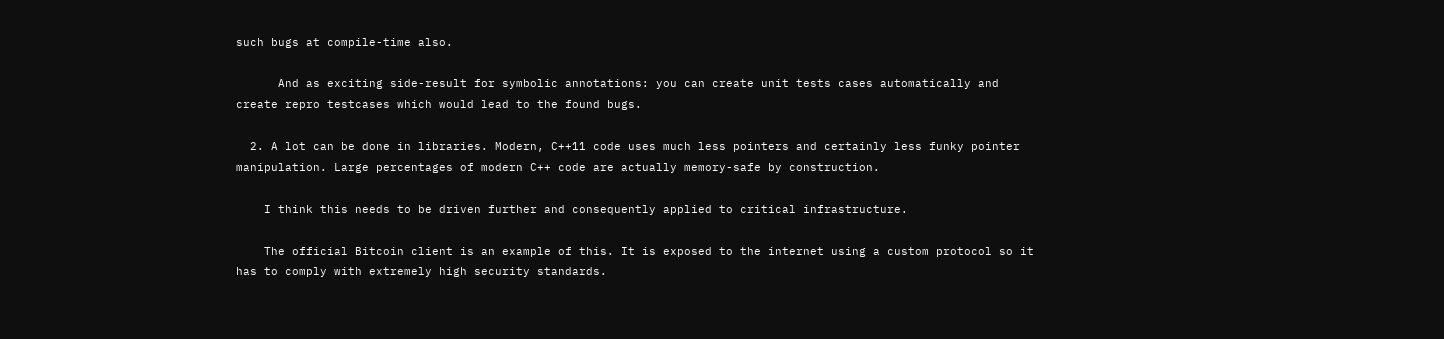such bugs at compile-time also.

      And as exciting side-result for symbolic annotations: you can create unit tests cases automatically and create repro testcases which would lead to the found bugs.

  2. A lot can be done in libraries. Modern, C++11 code uses much less pointers and certainly less funky pointer manipulation. Large percentages of modern C++ code are actually memory-safe by construction.

    I think this needs to be driven further and consequently applied to critical infrastructure.

    The official Bitcoin client is an example of this. It is exposed to the internet using a custom protocol so it has to comply with extremely high security standards.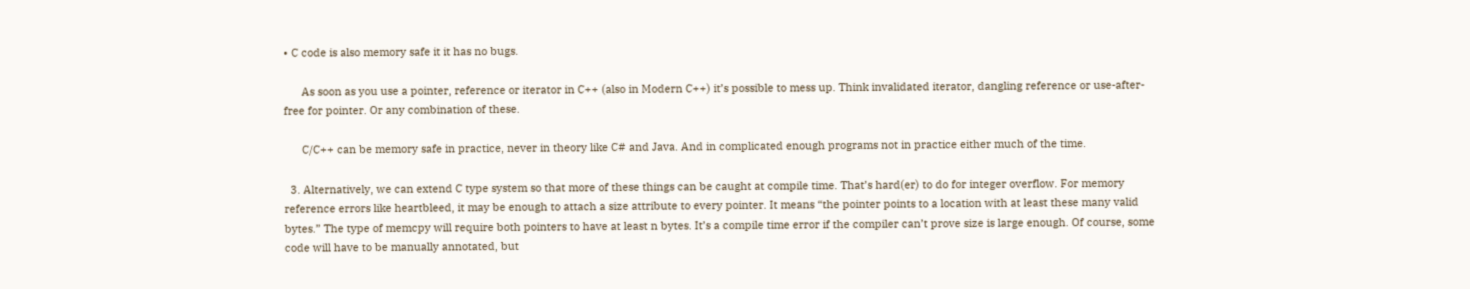• C code is also memory safe it it has no bugs.

      As soon as you use a pointer, reference or iterator in C++ (also in Modern C++) it’s possible to mess up. Think invalidated iterator, dangling reference or use-after-free for pointer. Or any combination of these.

      C/C++ can be memory safe in practice, never in theory like C# and Java. And in complicated enough programs not in practice either much of the time.

  3. Alternatively, we can extend C type system so that more of these things can be caught at compile time. That’s hard(er) to do for integer overflow. For memory reference errors like heartbleed, it may be enough to attach a size attribute to every pointer. It means “the pointer points to a location with at least these many valid bytes.” The type of memcpy will require both pointers to have at least n bytes. It’s a compile time error if the compiler can’t prove size is large enough. Of course, some code will have to be manually annotated, but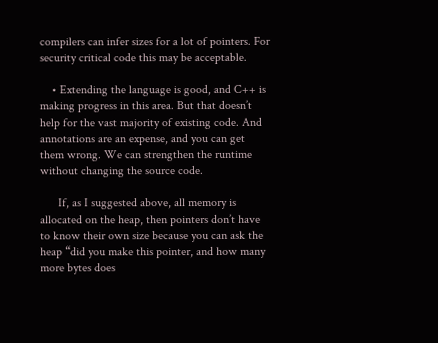compilers can infer sizes for a lot of pointers. For security critical code this may be acceptable.

    • Extending the language is good, and C++ is making progress in this area. But that doesn’t help for the vast majority of existing code. And annotations are an expense, and you can get them wrong. We can strengthen the runtime without changing the source code.

      If, as I suggested above, all memory is allocated on the heap, then pointers don’t have to know their own size because you can ask the heap “did you make this pointer, and how many more bytes does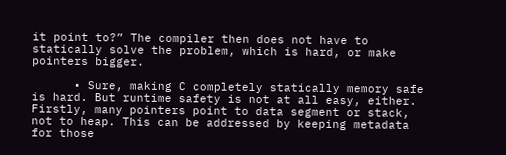it point to?” The compiler then does not have to statically solve the problem, which is hard, or make pointers bigger.

      • Sure, making C completely statically memory safe is hard. But runtime safety is not at all easy, either. Firstly, many pointers point to data segment or stack, not to heap. This can be addressed by keeping metadata for those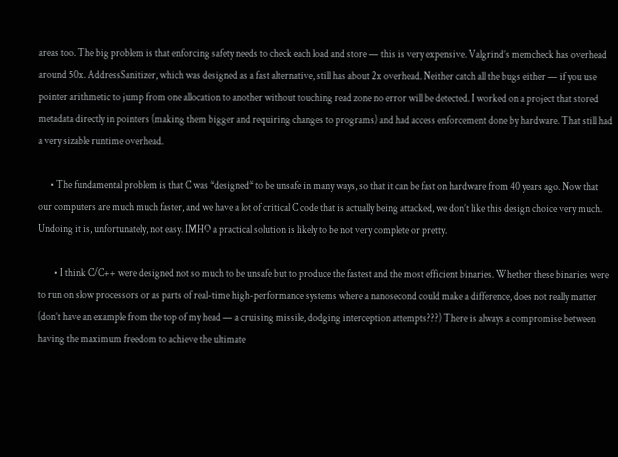areas too. The big problem is that enforcing safety needs to check each load and store — this is very expensive. Valgrind’s memcheck has overhead around 50x. AddressSanitizer, which was designed as a fast alternative, still has about 2x overhead. Neither catch all the bugs either — if you use pointer arithmetic to jump from one allocation to another without touching read zone no error will be detected. I worked on a project that stored metadata directly in pointers (making them bigger and requiring changes to programs) and had access enforcement done by hardware. That still had a very sizable runtime overhead.

      • The fundamental problem is that C was *designed* to be unsafe in many ways, so that it can be fast on hardware from 40 years ago. Now that our computers are much much faster, and we have a lot of critical C code that is actually being attacked, we don’t like this design choice very much. Undoing it is, unfortunately, not easy. IMHO a practical solution is likely to be not very complete or pretty.

        • I think C/C++ were designed not so much to be unsafe but to produce the fastest and the most efficient binaries. Whether these binaries were to run on slow processors or as parts of real-time high-performance systems where a nanosecond could make a difference, does not really matter (don’t have an example from the top of my head — a cruising missile, dodging interception attempts???) There is always a compromise between having the maximum freedom to achieve the ultimate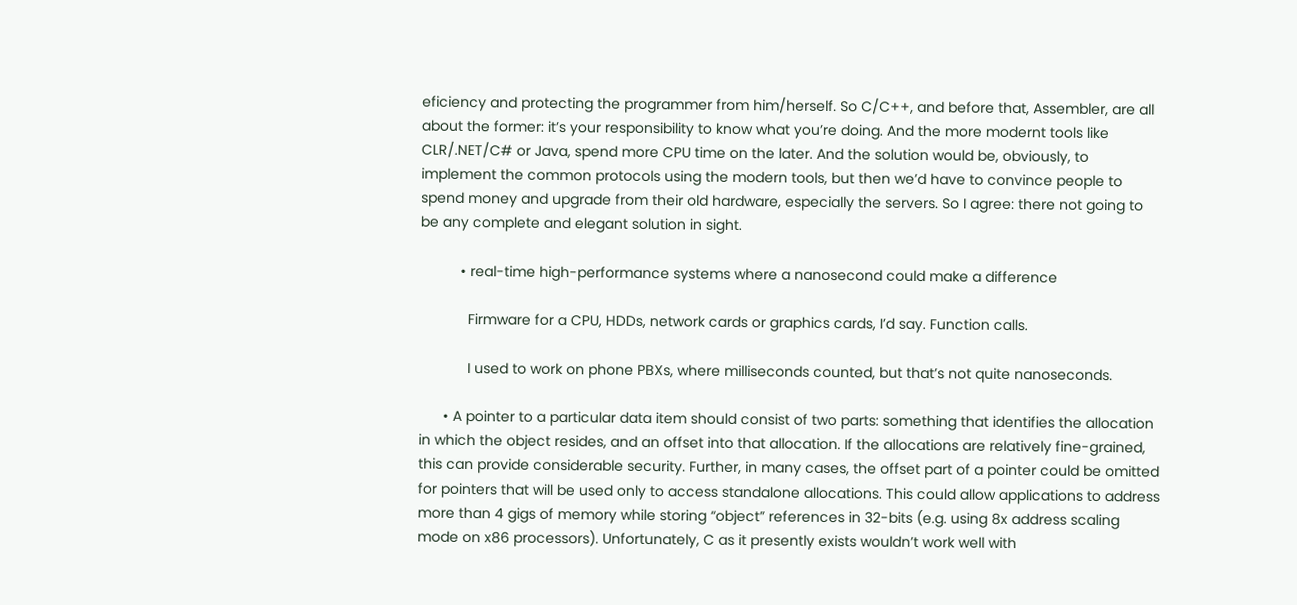eficiency and protecting the programmer from him/herself. So C/C++, and before that, Assembler, are all about the former: it’s your responsibility to know what you’re doing. And the more modernt tools like CLR/.NET/C# or Java, spend more CPU time on the later. And the solution would be, obviously, to implement the common protocols using the modern tools, but then we’d have to convince people to spend money and upgrade from their old hardware, especially the servers. So I agree: there not going to be any complete and elegant solution in sight.

          • real-time high-performance systems where a nanosecond could make a difference

            Firmware for a CPU, HDDs, network cards or graphics cards, I’d say. Function calls.

            I used to work on phone PBXs, where milliseconds counted, but that’s not quite nanoseconds.

      • A pointer to a particular data item should consist of two parts: something that identifies the allocation in which the object resides, and an offset into that allocation. If the allocations are relatively fine-grained, this can provide considerable security. Further, in many cases, the offset part of a pointer could be omitted for pointers that will be used only to access standalone allocations. This could allow applications to address more than 4 gigs of memory while storing “object” references in 32-bits (e.g. using 8x address scaling mode on x86 processors). Unfortunately, C as it presently exists wouldn’t work well with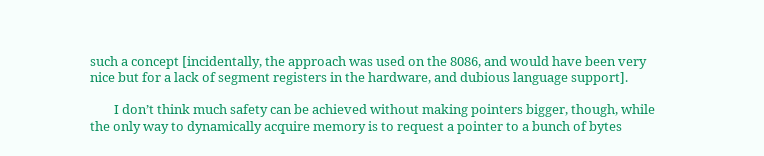such a concept [incidentally, the approach was used on the 8086, and would have been very nice but for a lack of segment registers in the hardware, and dubious language support].

        I don’t think much safety can be achieved without making pointers bigger, though, while the only way to dynamically acquire memory is to request a pointer to a bunch of bytes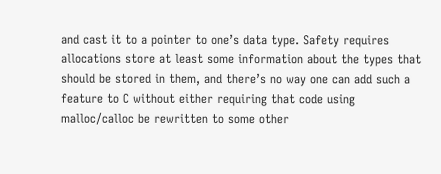and cast it to a pointer to one’s data type. Safety requires allocations store at least some information about the types that should be stored in them, and there’s no way one can add such a feature to C without either requiring that code using malloc/calloc be rewritten to some other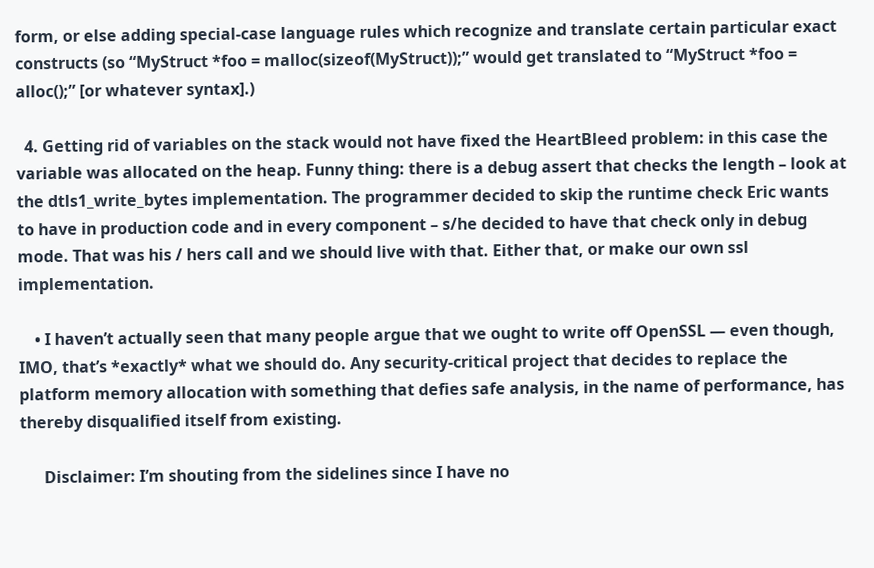form, or else adding special-case language rules which recognize and translate certain particular exact constructs (so “MyStruct *foo = malloc(sizeof(MyStruct));” would get translated to “MyStruct *foo = alloc();” [or whatever syntax].)

  4. Getting rid of variables on the stack would not have fixed the HeartBleed problem: in this case the variable was allocated on the heap. Funny thing: there is a debug assert that checks the length – look at the dtls1_write_bytes implementation. The programmer decided to skip the runtime check Eric wants to have in production code and in every component – s/he decided to have that check only in debug mode. That was his / hers call and we should live with that. Either that, or make our own ssl implementation.

    • I haven’t actually seen that many people argue that we ought to write off OpenSSL — even though, IMO, that’s *exactly* what we should do. Any security-critical project that decides to replace the platform memory allocation with something that defies safe analysis, in the name of performance, has thereby disqualified itself from existing.

      Disclaimer: I’m shouting from the sidelines since I have no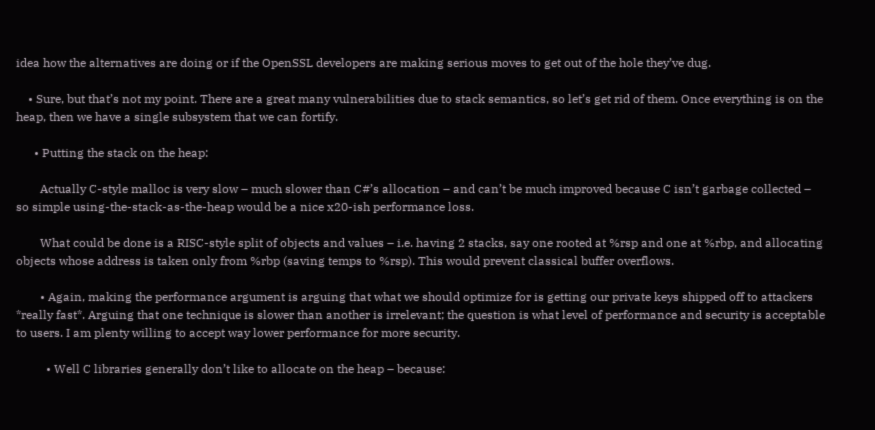idea how the alternatives are doing or if the OpenSSL developers are making serious moves to get out of the hole they’ve dug.

    • Sure, but that’s not my point. There are a great many vulnerabilities due to stack semantics, so let’s get rid of them. Once everything is on the heap, then we have a single subsystem that we can fortify.

      • Putting the stack on the heap:

        Actually C-style malloc is very slow – much slower than C#’s allocation – and can’t be much improved because C isn’t garbage collected – so simple using-the-stack-as-the-heap would be a nice x20-ish performance loss.

        What could be done is a RISC-style split of objects and values – i.e. having 2 stacks, say one rooted at %rsp and one at %rbp, and allocating objects whose address is taken only from %rbp (saving temps to %rsp). This would prevent classical buffer overflows.

        • Again, making the performance argument is arguing that what we should optimize for is getting our private keys shipped off to attackers *really fast*. Arguing that one technique is slower than another is irrelevant; the question is what level of performance and security is acceptable to users. I am plenty willing to accept way lower performance for more security.

          • Well C libraries generally don’t like to allocate on the heap – because: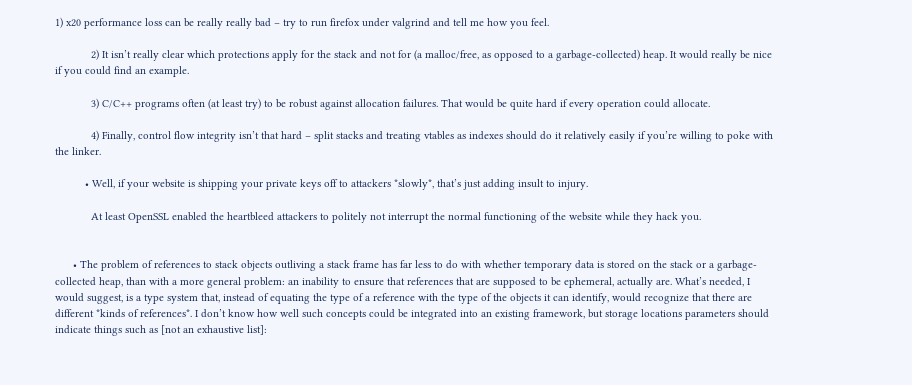1) x20 performance loss can be really really bad – try to run firefox under valgrind and tell me how you feel.

            2) It isn’t really clear which protections apply for the stack and not for (a malloc/free, as opposed to a garbage-collected) heap. It would really be nice if you could find an example.

            3) C/C++ programs often (at least try) to be robust against allocation failures. That would be quite hard if every operation could allocate.

            4) Finally, control flow integrity isn’t that hard – split stacks and treating vtables as indexes should do it relatively easily if you’re willing to poke with the linker.

          • Well, if your website is shipping your private keys off to attackers *slowly*, that’s just adding insult to injury.

            At least OpenSSL enabled the heartbleed attackers to politely not interrupt the normal functioning of the website while they hack you.


      • The problem of references to stack objects outliving a stack frame has far less to do with whether temporary data is stored on the stack or a garbage-collected heap, than with a more general problem: an inability to ensure that references that are supposed to be ephemeral, actually are. What’s needed, I would suggest, is a type system that, instead of equating the type of a reference with the type of the objects it can identify, would recognize that there are different *kinds of references*. I don’t know how well such concepts could be integrated into an existing framework, but storage locations parameters should indicate things such as [not an exhaustive list]: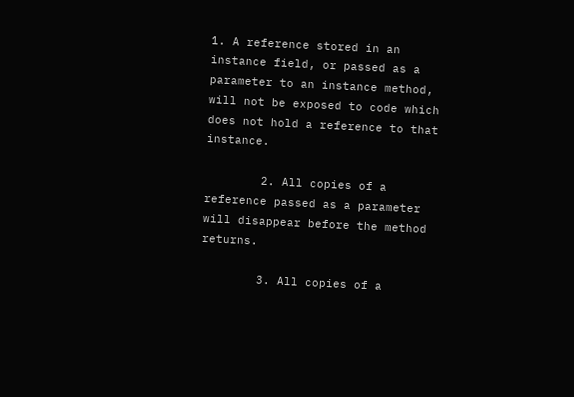1. A reference stored in an instance field, or passed as a parameter to an instance method, will not be exposed to code which does not hold a reference to that instance.

        2. All copies of a reference passed as a parameter will disappear before the method returns.

        3. All copies of a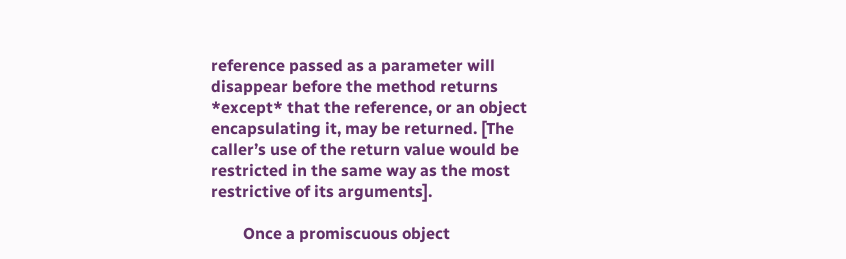reference passed as a parameter will disappear before the method returns *except* that the reference, or an object encapsulating it, may be returned. [The caller’s use of the return value would be restricted in the same way as the most restrictive of its arguments].

        Once a promiscuous object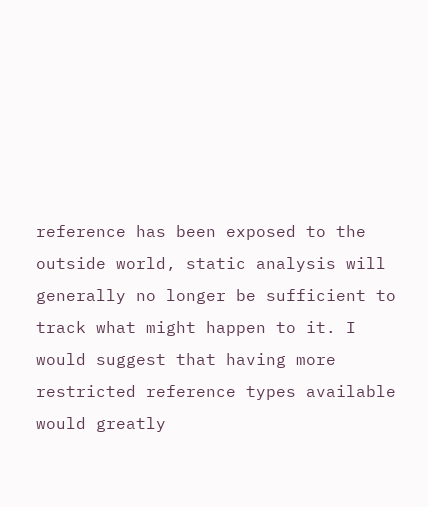reference has been exposed to the outside world, static analysis will generally no longer be sufficient to track what might happen to it. I would suggest that having more restricted reference types available would greatly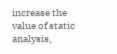increase the value of static analysis,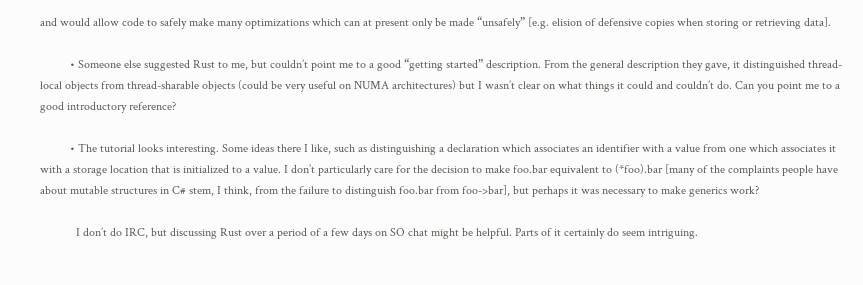and would allow code to safely make many optimizations which can at present only be made “unsafely” [e.g. elision of defensive copies when storing or retrieving data].

          • Someone else suggested Rust to me, but couldn’t point me to a good “getting started” description. From the general description they gave, it distinguished thread-local objects from thread-sharable objects (could be very useful on NUMA architectures) but I wasn’t clear on what things it could and couldn’t do. Can you point me to a good introductory reference?

          • The tutorial looks interesting. Some ideas there I like, such as distinguishing a declaration which associates an identifier with a value from one which associates it with a storage location that is initialized to a value. I don’t particularly care for the decision to make foo.bar equivalent to (*foo).bar [many of the complaints people have about mutable structures in C# stem, I think, from the failure to distinguish foo.bar from foo->bar], but perhaps it was necessary to make generics work?

            I don’t do IRC, but discussing Rust over a period of a few days on SO chat might be helpful. Parts of it certainly do seem intriguing.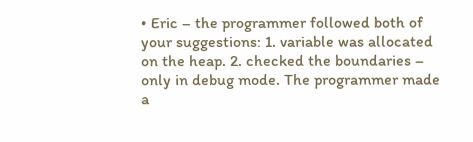• Eric – the programmer followed both of your suggestions: 1. variable was allocated on the heap. 2. checked the boundaries – only in debug mode. The programmer made a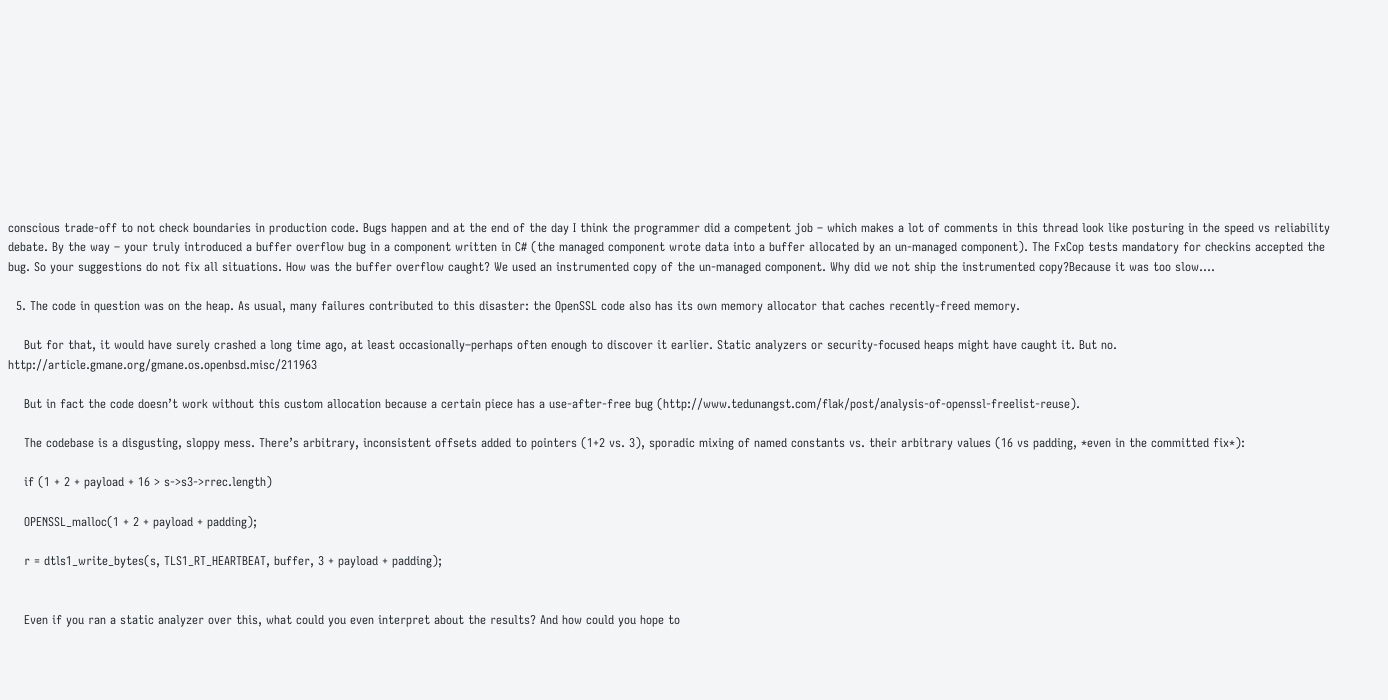conscious trade-off to not check boundaries in production code. Bugs happen and at the end of the day I think the programmer did a competent job – which makes a lot of comments in this thread look like posturing in the speed vs reliability debate. By the way – your truly introduced a buffer overflow bug in a component written in C# (the managed component wrote data into a buffer allocated by an un-managed component). The FxCop tests mandatory for checkins accepted the bug. So your suggestions do not fix all situations. How was the buffer overflow caught? We used an instrumented copy of the un-managed component. Why did we not ship the instrumented copy?Because it was too slow….

  5. The code in question was on the heap. As usual, many failures contributed to this disaster: the OpenSSL code also has its own memory allocator that caches recently-freed memory.

    But for that, it would have surely crashed a long time ago, at least occasionally–perhaps often enough to discover it earlier. Static analyzers or security-focused heaps might have caught it. But no. http://article.gmane.org/gmane.os.openbsd.misc/211963

    But in fact the code doesn’t work without this custom allocation because a certain piece has a use-after-free bug (http://www.tedunangst.com/flak/post/analysis-of-openssl-freelist-reuse).

    The codebase is a disgusting, sloppy mess. There’s arbitrary, inconsistent offsets added to pointers (1+2 vs. 3), sporadic mixing of named constants vs. their arbitrary values (16 vs padding, *even in the committed fix*):

    if (1 + 2 + payload + 16 > s->s3->rrec.length)

    OPENSSL_malloc(1 + 2 + payload + padding);

    r = dtls1_write_bytes(s, TLS1_RT_HEARTBEAT, buffer, 3 + payload + padding);


    Even if you ran a static analyzer over this, what could you even interpret about the results? And how could you hope to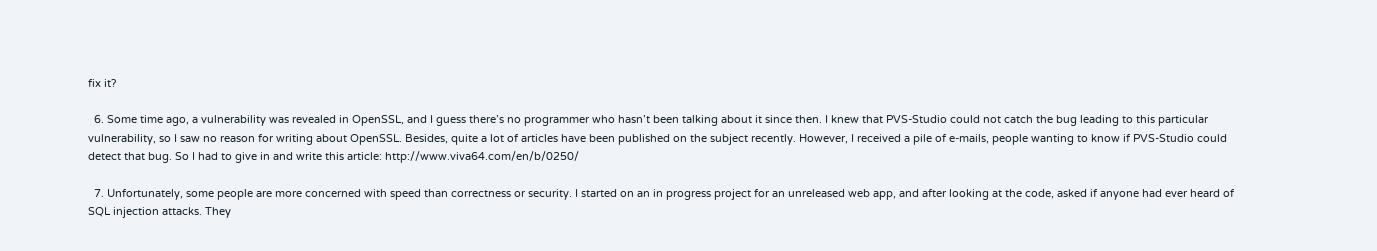fix it?

  6. Some time ago, a vulnerability was revealed in OpenSSL, and I guess there’s no programmer who hasn’t been talking about it since then. I knew that PVS-Studio could not catch the bug leading to this particular vulnerability, so I saw no reason for writing about OpenSSL. Besides, quite a lot of articles have been published on the subject recently. However, I received a pile of e-mails, people wanting to know if PVS-Studio could detect that bug. So I had to give in and write this article: http://www.viva64.com/en/b/0250/

  7. Unfortunately, some people are more concerned with speed than correctness or security. I started on an in progress project for an unreleased web app, and after looking at the code, asked if anyone had ever heard of SQL injection attacks. They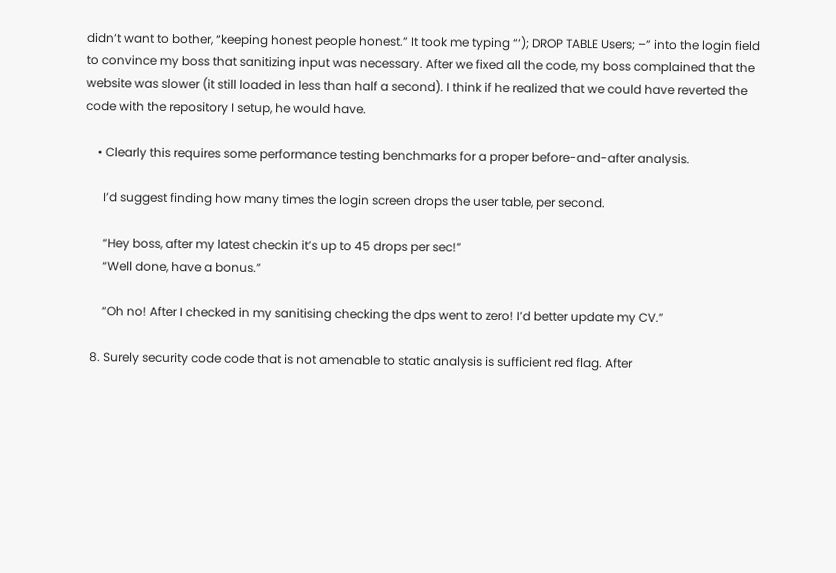didn’t want to bother, “keeping honest people honest.” It took me typing “‘); DROP TABLE Users; –” into the login field to convince my boss that sanitizing input was necessary. After we fixed all the code, my boss complained that the website was slower (it still loaded in less than half a second). I think if he realized that we could have reverted the code with the repository I setup, he would have.

    • Clearly this requires some performance testing benchmarks for a proper before-and-after analysis.

      I’d suggest finding how many times the login screen drops the user table, per second.

      “Hey boss, after my latest checkin it’s up to 45 drops per sec!”
      “Well done, have a bonus.”

      “Oh no! After I checked in my sanitising checking the dps went to zero! I’d better update my CV.”

  8. Surely security code code that is not amenable to static analysis is sufficient red flag. After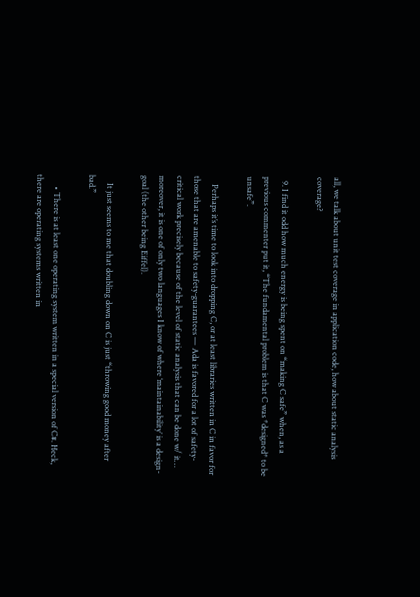all, we talk about unit test coverage in application code, how about static analysis coverage?

  9. I find it odd how much energy is being spent on “making C safe” when, as a previous commenter put it, “The fundamental problem is that C was *designed* to be unsafe”.

    Perhaps it’s time to look into dropping C, or at least libraries written in C in favor for those that are amenable to safety-guarantees — Ada is favored for a lot of safety-critical work precisely because of the level of static analysis that can be done w/ it… moreover, it is one of only two languages I know of where ‘maintainability’ is a design-goal (the other being Eiffel).

    It just seems to me that doubling down on C is just “throwing good money after bad.”

      • There is at least one operating system written in a special version of C#. Heck, there are operating systems written in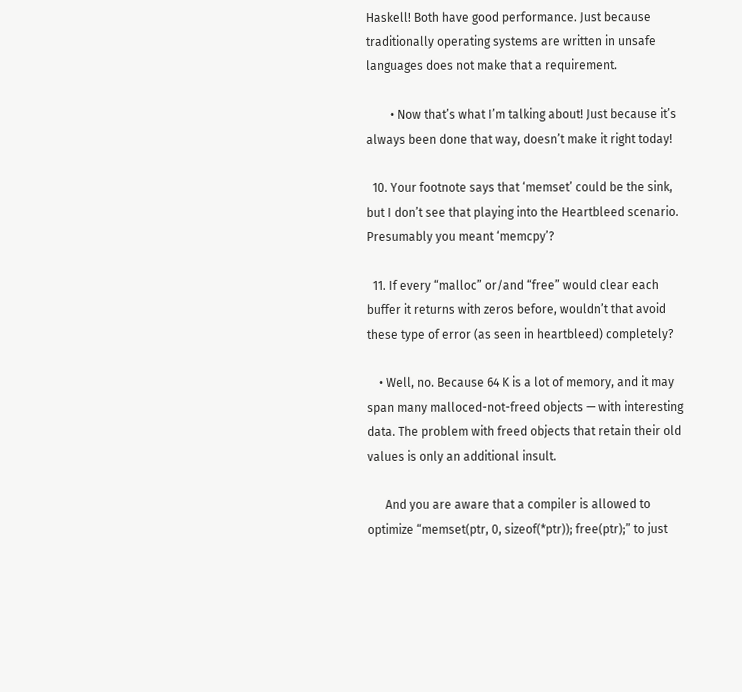Haskell! Both have good performance. Just because traditionally operating systems are written in unsafe languages does not make that a requirement.

        • Now that’s what I’m talking about! Just because it’s always been done that way, doesn’t make it right today!

  10. Your footnote says that ‘memset’ could be the sink, but I don’t see that playing into the Heartbleed scenario. Presumably you meant ‘memcpy’?

  11. If every “malloc” or/and “free” would clear each buffer it returns with zeros before, wouldn’t that avoid these type of error (as seen in heartbleed) completely?

    • Well, no. Because 64 K is a lot of memory, and it may span many malloced-not-freed objects — with interesting data. The problem with freed objects that retain their old values is only an additional insult.

      And you are aware that a compiler is allowed to optimize “memset(ptr, 0, sizeof(*ptr)); free(ptr);” to just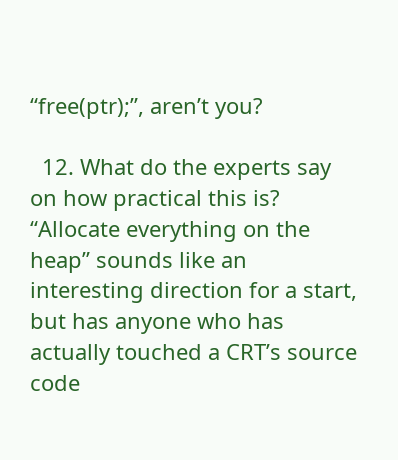“free(ptr);”, aren’t you?

  12. What do the experts say on how practical this is? “Allocate everything on the heap” sounds like an interesting direction for a start, but has anyone who has actually touched a CRT’s source code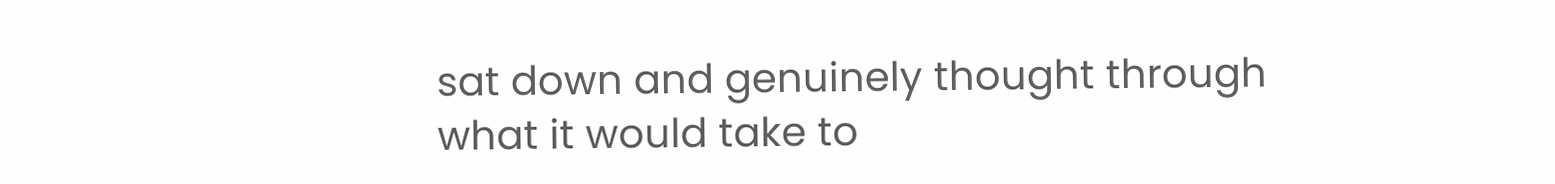sat down and genuinely thought through what it would take to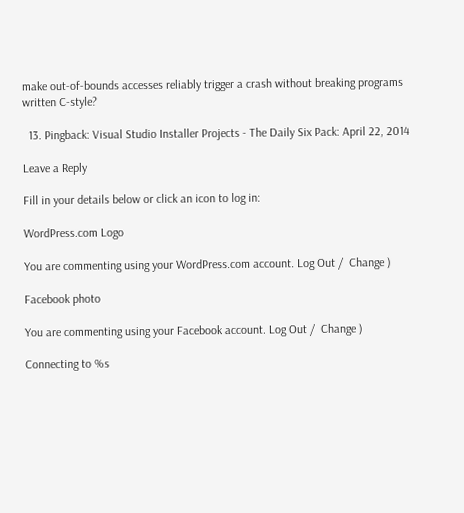make out-of-bounds accesses reliably trigger a crash without breaking programs written C-style?

  13. Pingback: Visual Studio Installer Projects - The Daily Six Pack: April 22, 2014

Leave a Reply

Fill in your details below or click an icon to log in:

WordPress.com Logo

You are commenting using your WordPress.com account. Log Out /  Change )

Facebook photo

You are commenting using your Facebook account. Log Out /  Change )

Connecting to %s